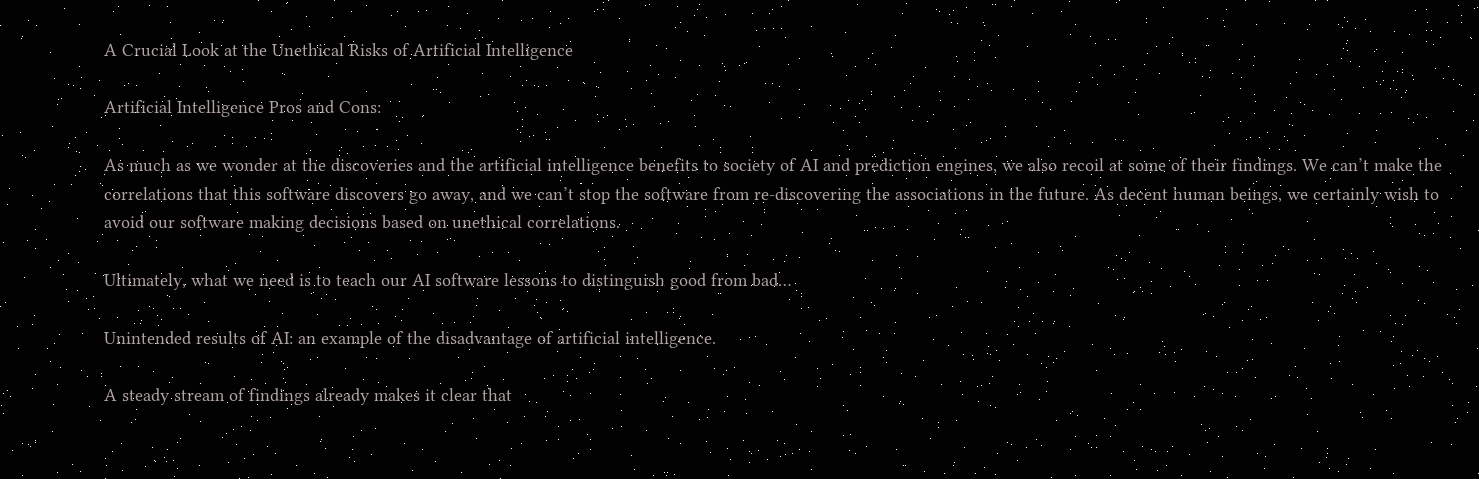A Crucial Look at the Unethical Risks of Artificial Intelligence

Artificial Intelligence Pros and Cons:

As much as we wonder at the discoveries and the artificial intelligence benefits to society of AI and prediction engines, we also recoil at some of their findings. We can’t make the correlations that this software discovers go away, and we can’t stop the software from re-discovering the associations in the future. As decent human beings, we certainly wish to avoid our software making decisions based on unethical correlations.

Ultimately, what we need is to teach our AI software lessons to distinguish good from bad…

Unintended results of AI: an example of the disadvantage of artificial intelligence.

A steady stream of findings already makes it clear that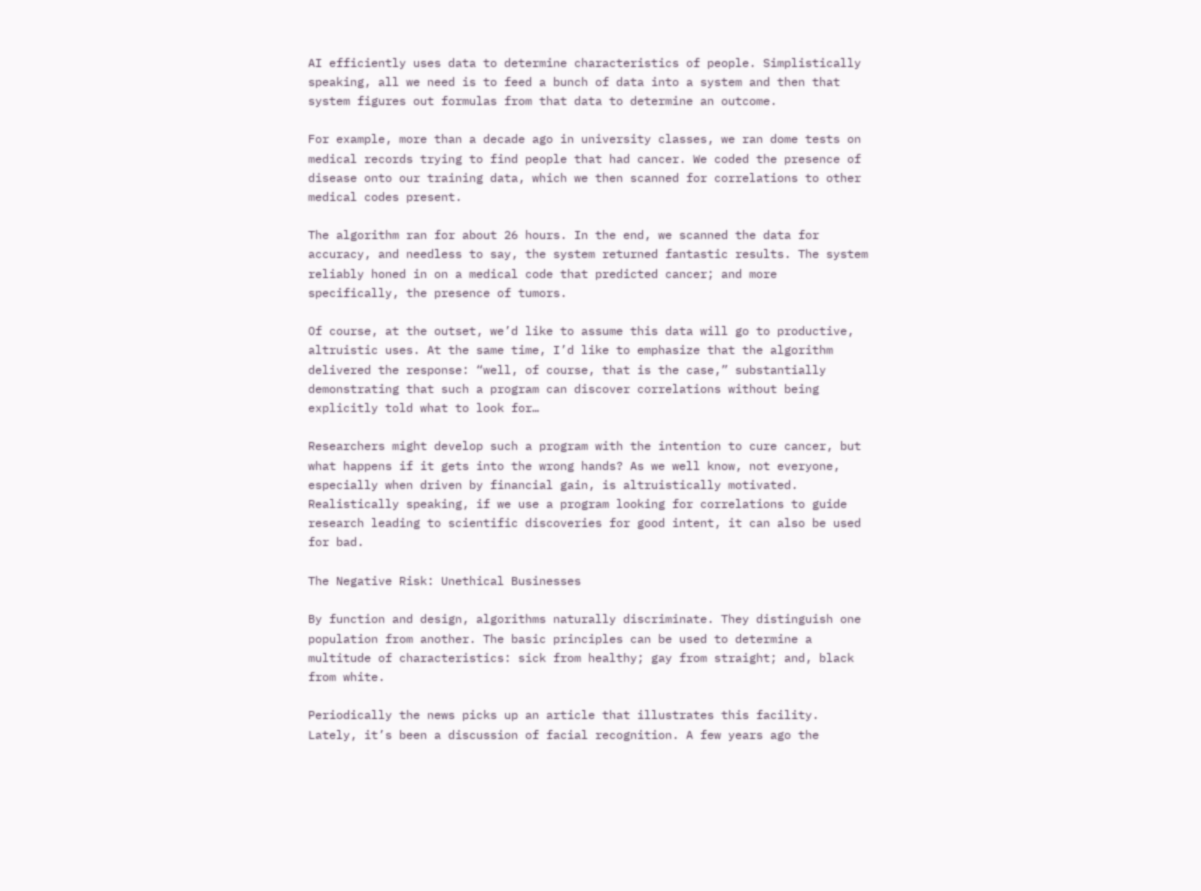AI efficiently uses data to determine characteristics of people. Simplistically speaking, all we need is to feed a bunch of data into a system and then that system figures out formulas from that data to determine an outcome.

For example, more than a decade ago in university classes, we ran dome tests on medical records trying to find people that had cancer. We coded the presence of disease onto our training data, which we then scanned for correlations to other medical codes present.

The algorithm ran for about 26 hours. In the end, we scanned the data for accuracy, and needless to say, the system returned fantastic results. The system reliably honed in on a medical code that predicted cancer; and more specifically, the presence of tumors.

Of course, at the outset, we’d like to assume this data will go to productive, altruistic uses. At the same time, I’d like to emphasize that the algorithm delivered the response: “well, of course, that is the case,” substantially demonstrating that such a program can discover correlations without being explicitly told what to look for…

Researchers might develop such a program with the intention to cure cancer, but what happens if it gets into the wrong hands? As we well know, not everyone, especially when driven by financial gain, is altruistically motivated. Realistically speaking, if we use a program looking for correlations to guide research leading to scientific discoveries for good intent, it can also be used for bad.

The Negative Risk: Unethical Businesses

By function and design, algorithms naturally discriminate. They distinguish one population from another. The basic principles can be used to determine a multitude of characteristics: sick from healthy; gay from straight; and, black from white.

Periodically the news picks up an article that illustrates this facility. Lately, it’s been a discussion of facial recognition. A few years ago the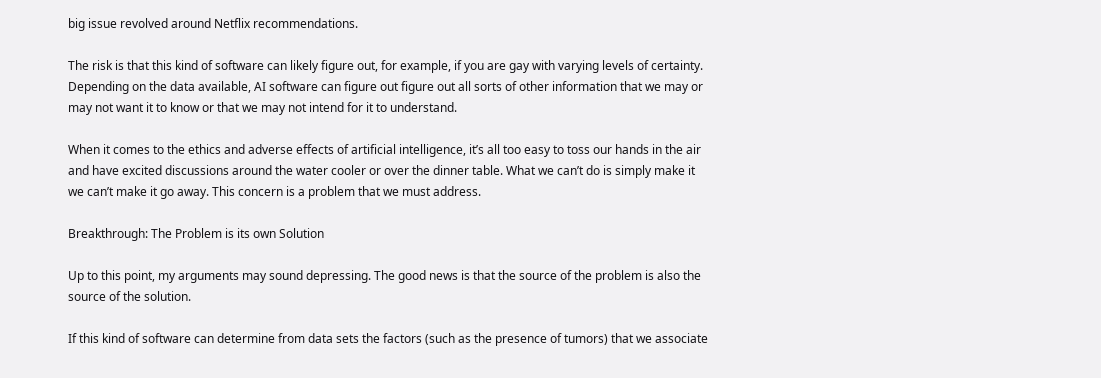big issue revolved around Netflix recommendations.

The risk is that this kind of software can likely figure out, for example, if you are gay with varying levels of certainty. Depending on the data available, AI software can figure out figure out all sorts of other information that we may or may not want it to know or that we may not intend for it to understand.

When it comes to the ethics and adverse effects of artificial intelligence, it’s all too easy to toss our hands in the air and have excited discussions around the water cooler or over the dinner table. What we can’t do is simply make it we can’t make it go away. This concern is a problem that we must address.

Breakthrough: The Problem is its own Solution

Up to this point, my arguments may sound depressing. The good news is that the source of the problem is also the source of the solution.

If this kind of software can determine from data sets the factors (such as the presence of tumors) that we associate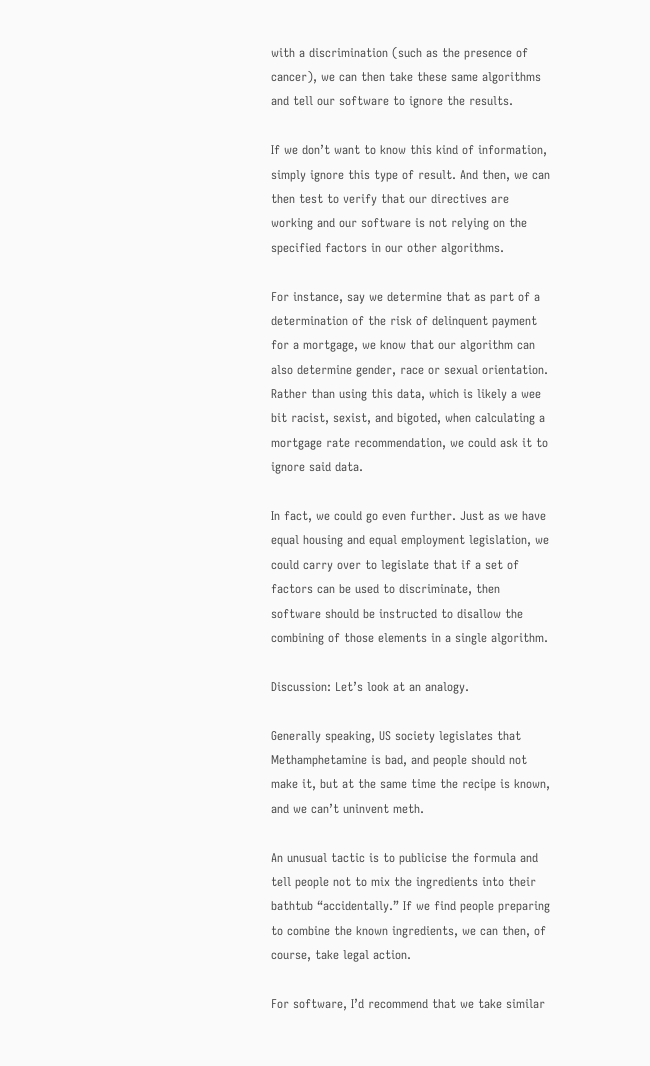with a discrimination (such as the presence of cancer), we can then take these same algorithms and tell our software to ignore the results.

If we don’t want to know this kind of information, simply ignore this type of result. And then, we can then test to verify that our directives are working and our software is not relying on the specified factors in our other algorithms.

For instance, say we determine that as part of a determination of the risk of delinquent payment for a mortgage, we know that our algorithm can also determine gender, race or sexual orientation. Rather than using this data, which is likely a wee bit racist, sexist, and bigoted, when calculating a mortgage rate recommendation, we could ask it to ignore said data.

In fact, we could go even further. Just as we have equal housing and equal employment legislation, we could carry over to legislate that if a set of factors can be used to discriminate, then software should be instructed to disallow the combining of those elements in a single algorithm.

Discussion: Let’s look at an analogy.

Generally speaking, US society legislates that Methamphetamine is bad, and people should not make it, but at the same time the recipe is known, and we can’t uninvent meth.

An unusual tactic is to publicise the formula and tell people not to mix the ingredients into their bathtub “accidentally.” If we find people preparing to combine the known ingredients, we can then, of course, take legal action.

For software, I’d recommend that we take similar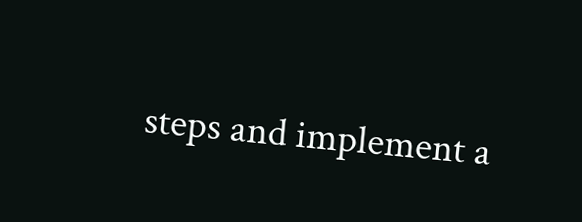steps and implement a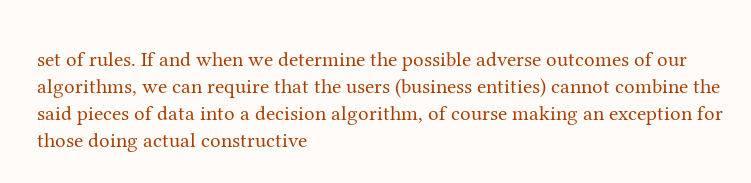set of rules. If and when we determine the possible adverse outcomes of our algorithms, we can require that the users (business entities) cannot combine the said pieces of data into a decision algorithm, of course making an exception for those doing actual constructive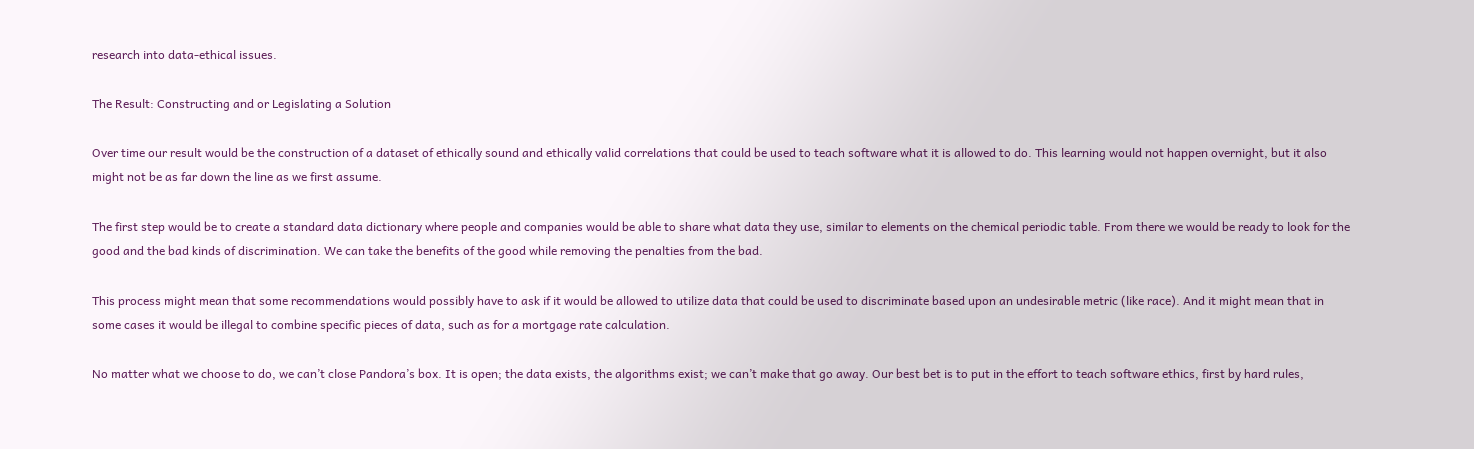research into data-ethical issues.

The Result: Constructing and or Legislating a Solution

Over time our result would be the construction of a dataset of ethically sound and ethically valid correlations that could be used to teach software what it is allowed to do. This learning would not happen overnight, but it also might not be as far down the line as we first assume.

The first step would be to create a standard data dictionary where people and companies would be able to share what data they use, similar to elements on the chemical periodic table. From there we would be ready to look for the good and the bad kinds of discrimination. We can take the benefits of the good while removing the penalties from the bad.

This process might mean that some recommendations would possibly have to ask if it would be allowed to utilize data that could be used to discriminate based upon an undesirable metric (like race). And it might mean that in some cases it would be illegal to combine specific pieces of data, such as for a mortgage rate calculation.

No matter what we choose to do, we can’t close Pandora’s box. It is open; the data exists, the algorithms exist; we can’t make that go away. Our best bet is to put in the effort to teach software ethics, first by hard rules,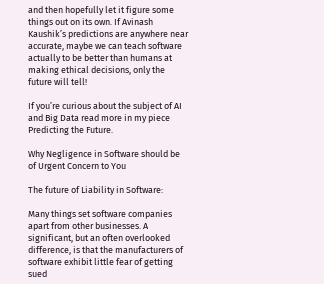and then hopefully let it figure some things out on its own. If Avinash Kaushik’s predictions are anywhere near accurate, maybe we can teach software actually to be better than humans at making ethical decisions, only the future will tell!

If you’re curious about the subject of AI and Big Data read more in my piece Predicting the Future.

Why Negligence in Software should be of Urgent Concern to You

The future of Liability in Software:

Many things set software companies apart from other businesses. A significant, but an often overlooked difference, is that the manufacturers of software exhibit little fear of getting sued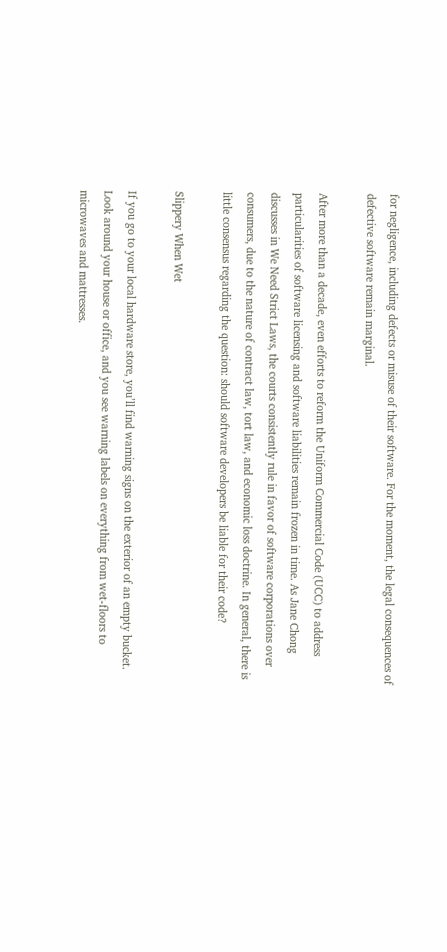for negligence, including defects or misuse of their software. For the moment, the legal consequences of defective software remain marginal.

After more than a decade, even efforts to reform the Uniform Commercial Code (UCC) to address particularities of software licensing and software liabilities remain frozen in time. As Jane Chong discusses in We Need Strict Laws, the courts consistently rule in favor of software corporations over consumers, due to the nature of contract law, tort law, and economic loss doctrine. In general, there is little consensus regarding the question: should software developers be liable for their code?

Slippery When Wet

If you go to your local hardware store, you’ll find warning signs on the exterior of an empty bucket. Look around your house or office, and you see warning labels on everything from wet-floors to microwaves and mattresses.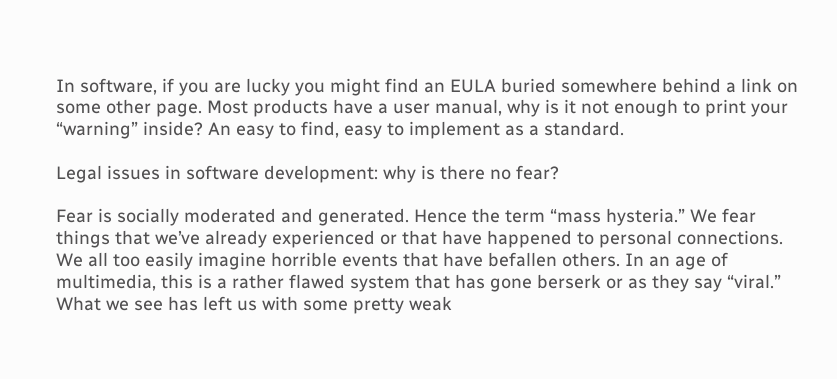In software, if you are lucky you might find an EULA buried somewhere behind a link on some other page. Most products have a user manual, why is it not enough to print your “warning” inside? An easy to find, easy to implement as a standard.

Legal issues in software development: why is there no fear?

Fear is socially moderated and generated. Hence the term “mass hysteria.” We fear things that we’ve already experienced or that have happened to personal connections. We all too easily imagine horrible events that have befallen others. In an age of multimedia, this is a rather flawed system that has gone berserk or as they say “viral.” What we see has left us with some pretty weak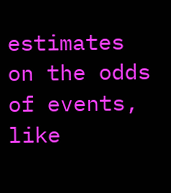estimates on the odds of events, like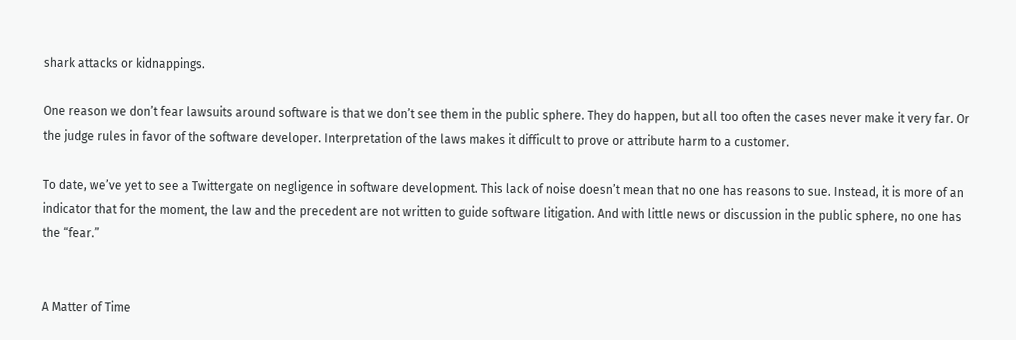shark attacks or kidnappings.

One reason we don’t fear lawsuits around software is that we don’t see them in the public sphere. They do happen, but all too often the cases never make it very far. Or the judge rules in favor of the software developer. Interpretation of the laws makes it difficult to prove or attribute harm to a customer.

To date, we’ve yet to see a Twittergate on negligence in software development. This lack of noise doesn’t mean that no one has reasons to sue. Instead, it is more of an indicator that for the moment, the law and the precedent are not written to guide software litigation. And with little news or discussion in the public sphere, no one has the “fear.”


A Matter of Time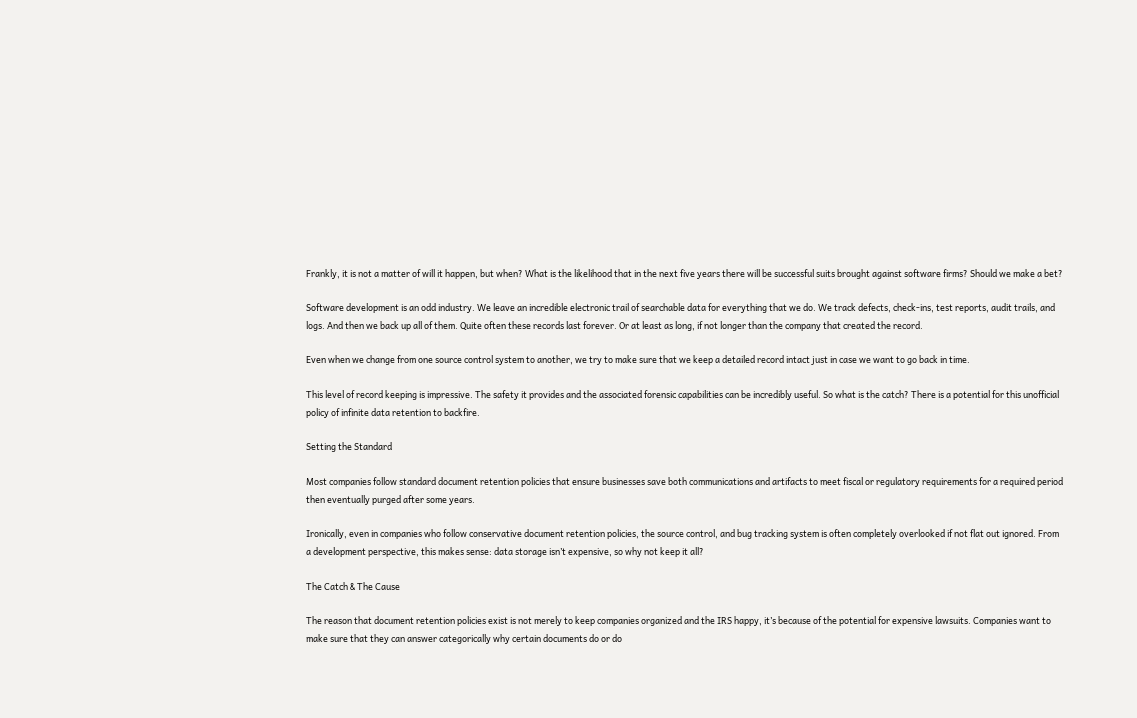Frankly, it is not a matter of will it happen, but when? What is the likelihood that in the next five years there will be successful suits brought against software firms? Should we make a bet?

Software development is an odd industry. We leave an incredible electronic trail of searchable data for everything that we do. We track defects, check-ins, test reports, audit trails, and logs. And then we back up all of them. Quite often these records last forever. Or at least as long, if not longer than the company that created the record.

Even when we change from one source control system to another, we try to make sure that we keep a detailed record intact just in case we want to go back in time.

This level of record keeping is impressive. The safety it provides and the associated forensic capabilities can be incredibly useful. So what is the catch? There is a potential for this unofficial policy of infinite data retention to backfire.

Setting the Standard

Most companies follow standard document retention policies that ensure businesses save both communications and artifacts to meet fiscal or regulatory requirements for a required period then eventually purged after some years.

Ironically, even in companies who follow conservative document retention policies, the source control, and bug tracking system is often completely overlooked if not flat out ignored. From a development perspective, this makes sense: data storage isn’t expensive, so why not keep it all?

The Catch & The Cause

The reason that document retention policies exist is not merely to keep companies organized and the IRS happy, it’s because of the potential for expensive lawsuits. Companies want to make sure that they can answer categorically why certain documents do or do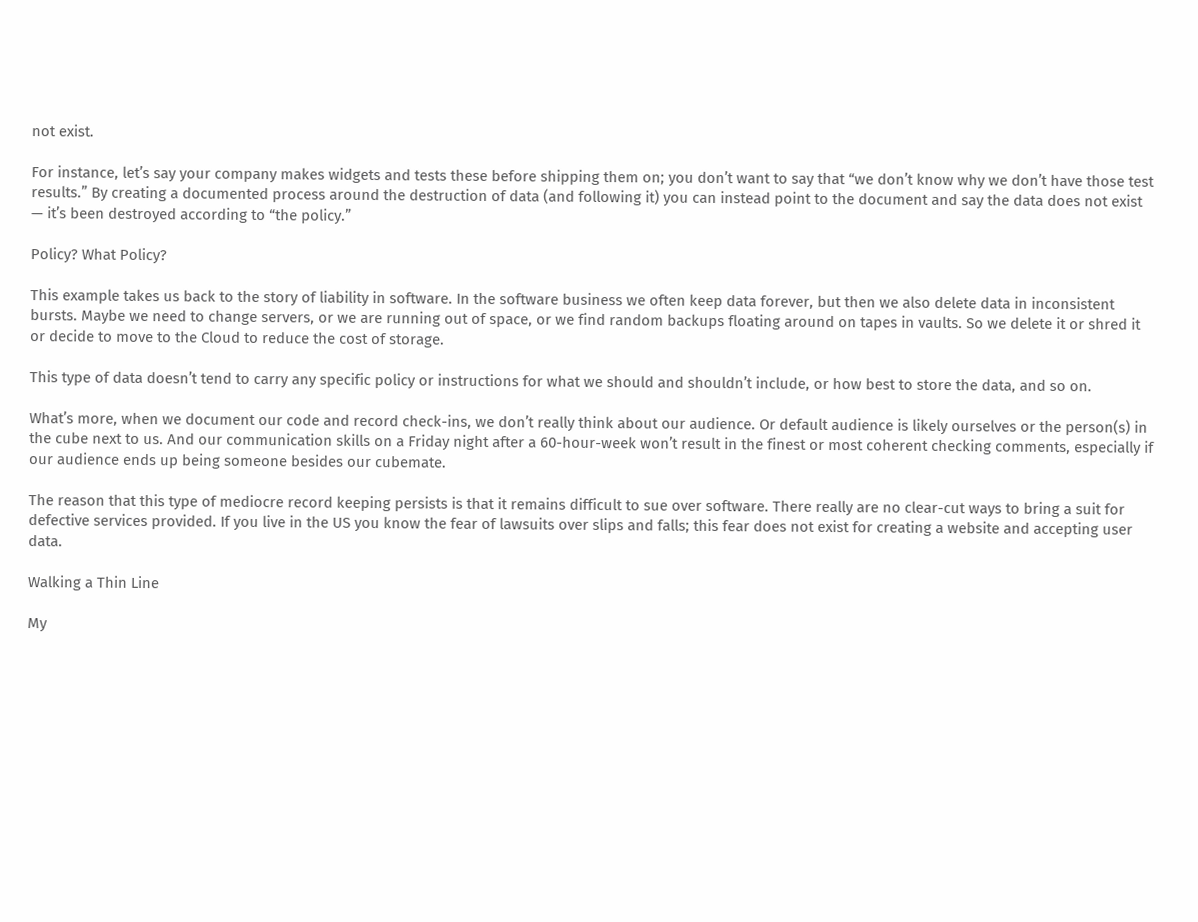not exist.

For instance, let’s say your company makes widgets and tests these before shipping them on; you don’t want to say that “we don’t know why we don’t have those test results.” By creating a documented process around the destruction of data (and following it) you can instead point to the document and say the data does not exist — it’s been destroyed according to “the policy.”

Policy? What Policy?

This example takes us back to the story of liability in software. In the software business we often keep data forever, but then we also delete data in inconsistent bursts. Maybe we need to change servers, or we are running out of space, or we find random backups floating around on tapes in vaults. So we delete it or shred it or decide to move to the Cloud to reduce the cost of storage.

This type of data doesn’t tend to carry any specific policy or instructions for what we should and shouldn’t include, or how best to store the data, and so on.

What’s more, when we document our code and record check-ins, we don’t really think about our audience. Or default audience is likely ourselves or the person(s) in the cube next to us. And our communication skills on a Friday night after a 60-hour-week won’t result in the finest or most coherent checking comments, especially if our audience ends up being someone besides our cubemate.

The reason that this type of mediocre record keeping persists is that it remains difficult to sue over software. There really are no clear-cut ways to bring a suit for defective services provided. If you live in the US you know the fear of lawsuits over slips and falls; this fear does not exist for creating a website and accepting user data.

Walking a Thin Line

My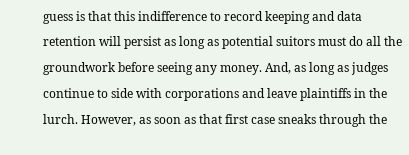guess is that this indifference to record keeping and data retention will persist as long as potential suitors must do all the groundwork before seeing any money. And, as long as judges continue to side with corporations and leave plaintiffs in the lurch. However, as soon as that first case sneaks through the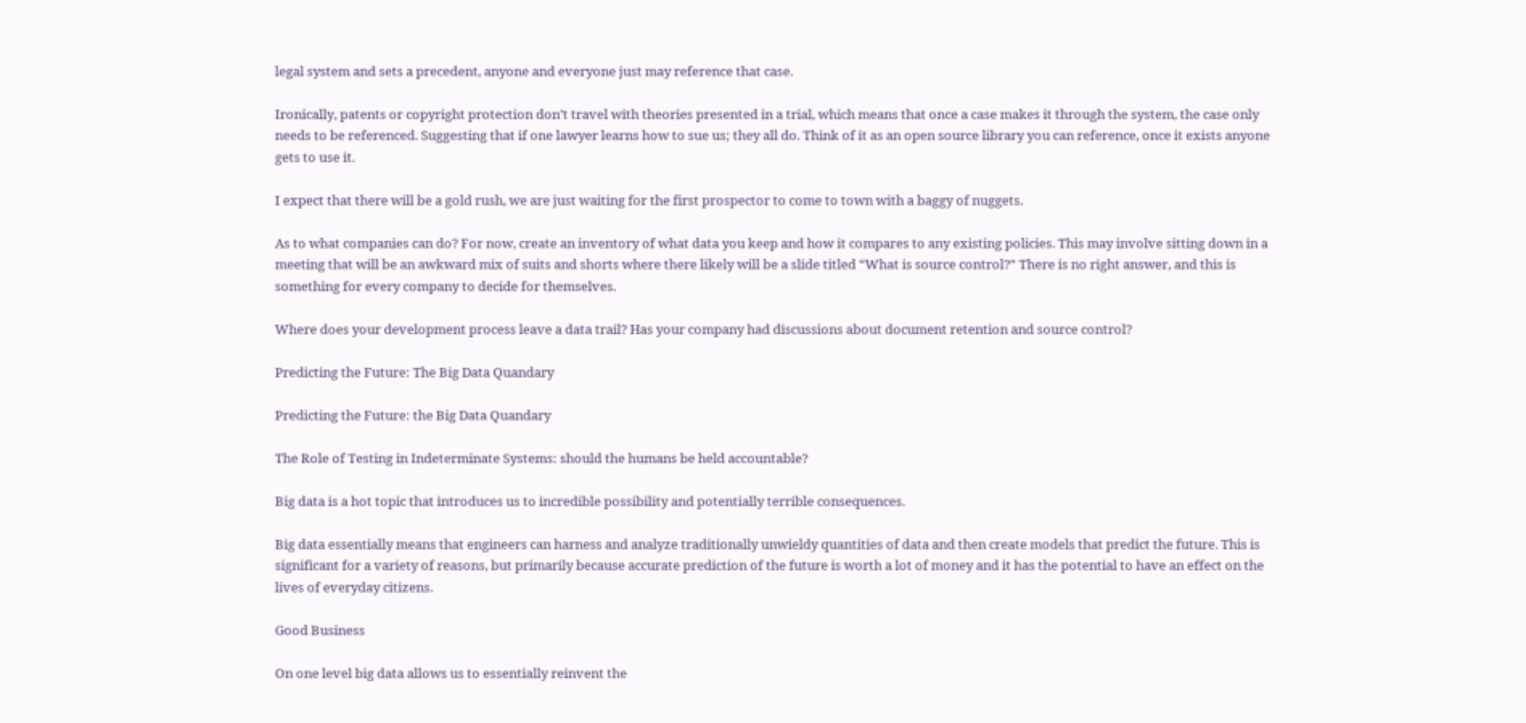legal system and sets a precedent, anyone and everyone just may reference that case.

Ironically, patents or copyright protection don’t travel with theories presented in a trial, which means that once a case makes it through the system, the case only needs to be referenced. Suggesting that if one lawyer learns how to sue us; they all do. Think of it as an open source library you can reference, once it exists anyone gets to use it.

I expect that there will be a gold rush, we are just waiting for the first prospector to come to town with a baggy of nuggets.

As to what companies can do? For now, create an inventory of what data you keep and how it compares to any existing policies. This may involve sitting down in a meeting that will be an awkward mix of suits and shorts where there likely will be a slide titled “What is source control?” There is no right answer, and this is something for every company to decide for themselves.

Where does your development process leave a data trail? Has your company had discussions about document retention and source control?

Predicting the Future: The Big Data Quandary

Predicting the Future: the Big Data Quandary

The Role of Testing in Indeterminate Systems: should the humans be held accountable?

Big data is a hot topic that introduces us to incredible possibility and potentially terrible consequences.

Big data essentially means that engineers can harness and analyze traditionally unwieldy quantities of data and then create models that predict the future. This is significant for a variety of reasons, but primarily because accurate prediction of the future is worth a lot of money and it has the potential to have an effect on the lives of everyday citizens.

Good Business

On one level big data allows us to essentially reinvent the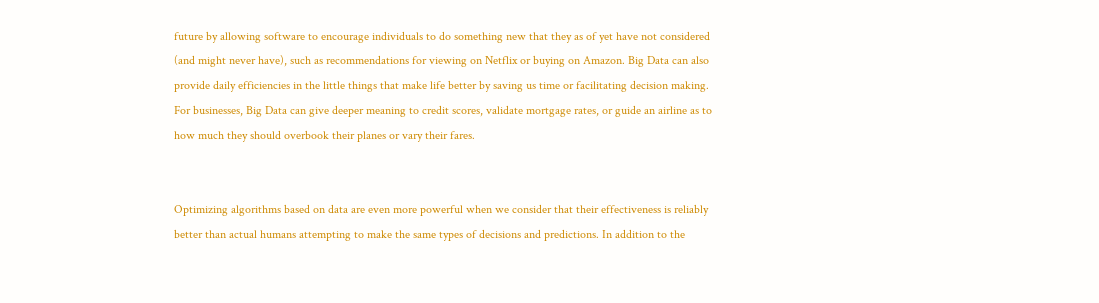future by allowing software to encourage individuals to do something new that they as of yet have not considered (and might never have), such as recommendations for viewing on Netflix or buying on Amazon. Big Data can also provide daily efficiencies in the little things that make life better by saving us time or facilitating decision making. For businesses, Big Data can give deeper meaning to credit scores, validate mortgage rates, or guide an airline as to how much they should overbook their planes or vary their fares.


Optimizing algorithms based on data are even more powerful when we consider that their effectiveness is reliably better than actual humans attempting to make the same types of decisions and predictions. In addition to the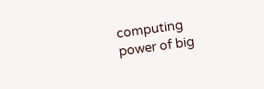computing power of big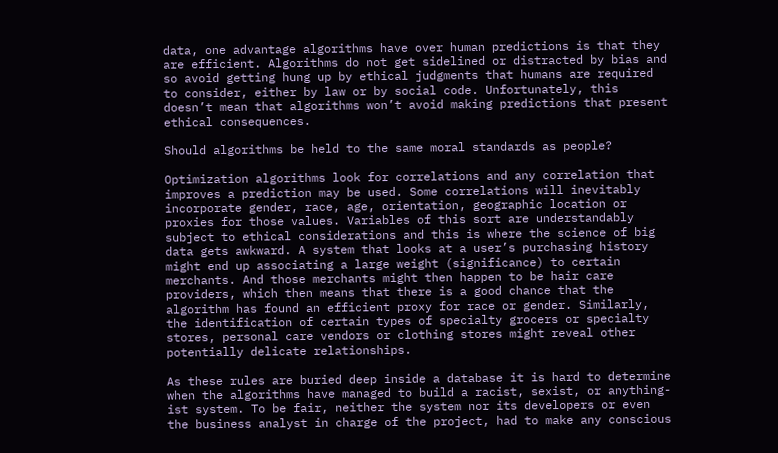data, one advantage algorithms have over human predictions is that they are efficient. Algorithms do not get sidelined or distracted by bias and so avoid getting hung up by ethical judgments that humans are required to consider, either by law or by social code. Unfortunately, this doesn’t mean that algorithms won’t avoid making predictions that present ethical consequences.

Should algorithms be held to the same moral standards as people?

Optimization algorithms look for correlations and any correlation that improves a prediction may be used. Some correlations will inevitably incorporate gender, race, age, orientation, geographic location or proxies for those values. Variables of this sort are understandably subject to ethical considerations and this is where the science of big data gets awkward. A system that looks at a user’s purchasing history might end up associating a large weight (significance) to certain merchants. And those merchants might then happen to be hair care providers, which then means that there is a good chance that the algorithm has found an efficient proxy for race or gender. Similarly, the identification of certain types of specialty grocers or specialty stores, personal care vendors or clothing stores might reveal other potentially delicate relationships.

As these rules are buried deep inside a database it is hard to determine when the algorithms have managed to build a racist, sexist, or anything-ist system. To be fair, neither the system nor its developers or even the business analyst in charge of the project, had to make any conscious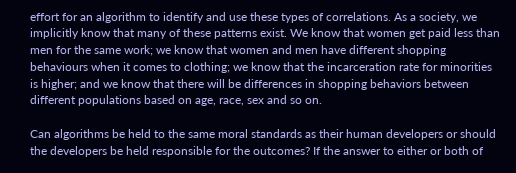effort for an algorithm to identify and use these types of correlations. As a society, we implicitly know that many of these patterns exist. We know that women get paid less than men for the same work; we know that women and men have different shopping behaviours when it comes to clothing; we know that the incarceration rate for minorities is higher; and we know that there will be differences in shopping behaviors between different populations based on age, race, sex and so on.

Can algorithms be held to the same moral standards as their human developers or should the developers be held responsible for the outcomes? If the answer to either or both of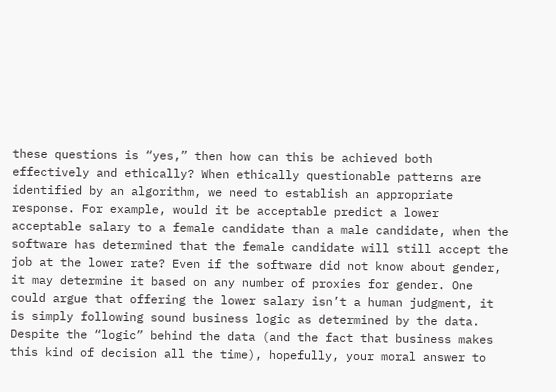these questions is “yes,” then how can this be achieved both effectively and ethically? When ethically questionable patterns are identified by an algorithm, we need to establish an appropriate response. For example, would it be acceptable predict a lower acceptable salary to a female candidate than a male candidate, when the software has determined that the female candidate will still accept the job at the lower rate? Even if the software did not know about gender, it may determine it based on any number of proxies for gender. One could argue that offering the lower salary isn’t a human judgment, it is simply following sound business logic as determined by the data. Despite the “logic” behind the data (and the fact that business makes this kind of decision all the time), hopefully, your moral answer to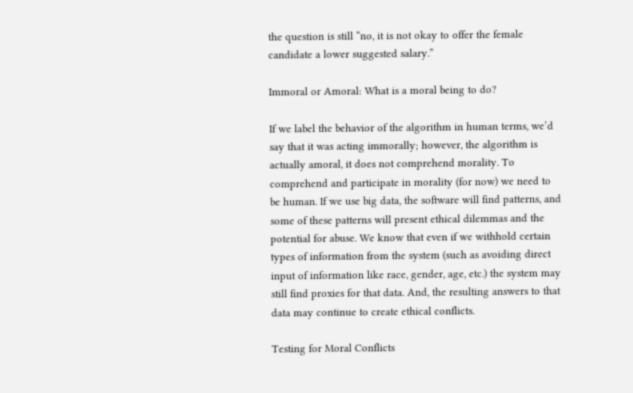the question is still “no, it is not okay to offer the female candidate a lower suggested salary.”

Immoral or Amoral: What is a moral being to do?

If we label the behavior of the algorithm in human terms, we’d say that it was acting immorally; however, the algorithm is actually amoral, it does not comprehend morality. To comprehend and participate in morality (for now) we need to be human. If we use big data, the software will find patterns, and some of these patterns will present ethical dilemmas and the potential for abuse. We know that even if we withhold certain types of information from the system (such as avoiding direct input of information like race, gender, age, etc.) the system may still find proxies for that data. And, the resulting answers to that data may continue to create ethical conflicts.

Testing for Moral Conflicts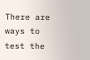There are ways to test the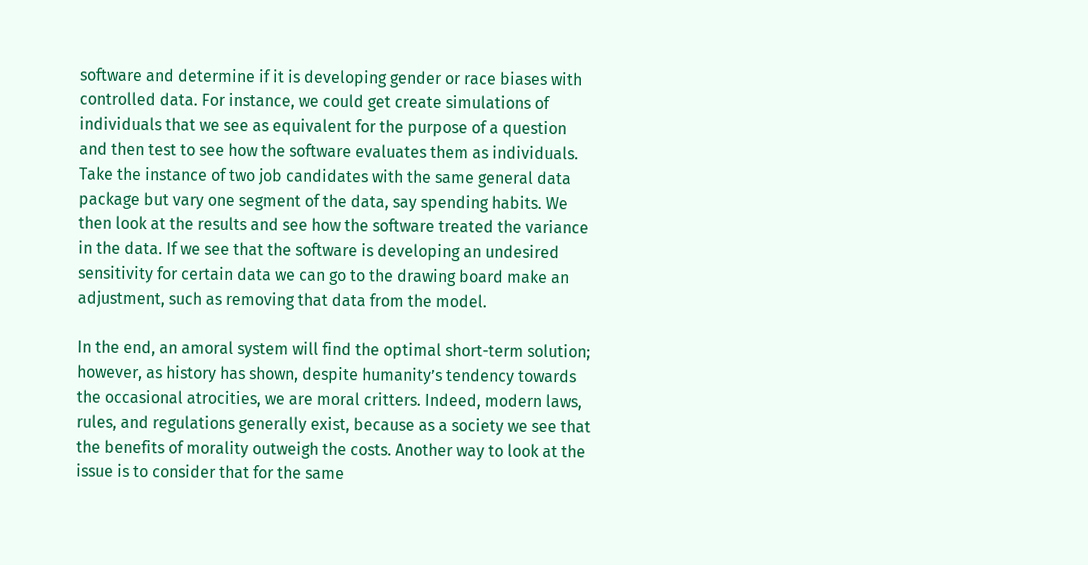software and determine if it is developing gender or race biases with controlled data. For instance, we could get create simulations of individuals that we see as equivalent for the purpose of a question and then test to see how the software evaluates them as individuals. Take the instance of two job candidates with the same general data package but vary one segment of the data, say spending habits. We then look at the results and see how the software treated the variance in the data. If we see that the software is developing an undesired sensitivity for certain data we can go to the drawing board make an adjustment, such as removing that data from the model.

In the end, an amoral system will find the optimal short-term solution; however, as history has shown, despite humanity’s tendency towards the occasional atrocities, we are moral critters. Indeed, modern laws, rules, and regulations generally exist, because as a society we see that the benefits of morality outweigh the costs. Another way to look at the issue is to consider that for the same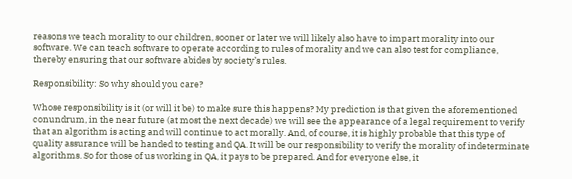reasons we teach morality to our children, sooner or later we will likely also have to impart morality into our software. We can teach software to operate according to rules of morality and we can also test for compliance, thereby ensuring that our software abides by society’s rules.

Responsibility: So why should you care?

Whose responsibility is it (or will it be) to make sure this happens? My prediction is that given the aforementioned conundrum, in the near future (at most the next decade) we will see the appearance of a legal requirement to verify that an algorithm is acting and will continue to act morally. And, of course, it is highly probable that this type of quality assurance will be handed to testing and QA. It will be our responsibility to verify the morality of indeterminate algorithms. So for those of us working in QA, it pays to be prepared. And for everyone else, it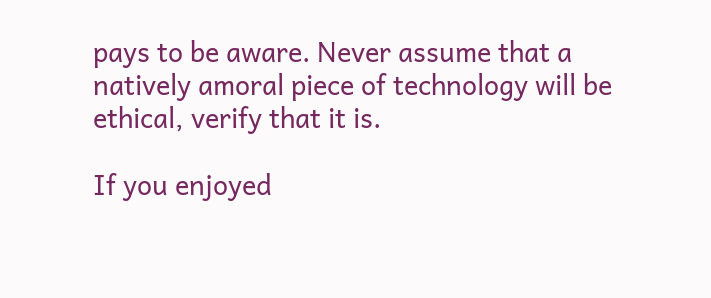pays to be aware. Never assume that a natively amoral piece of technology will be ethical, verify that it is.

If you enjoyed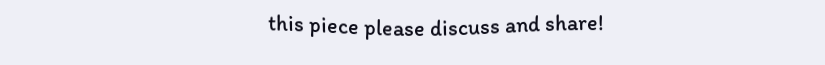this piece please discuss and share!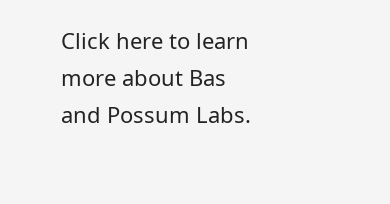Click here to learn more about Bas and Possum Labs.